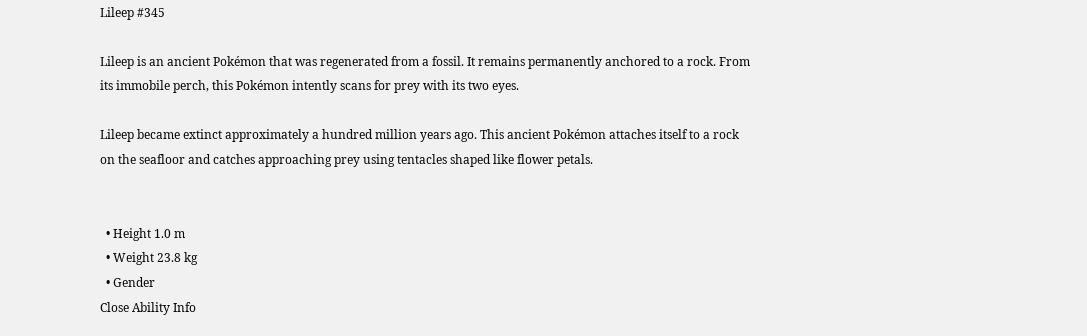Lileep #345

Lileep is an ancient Pokémon that was regenerated from a fossil. It remains permanently anchored to a rock. From its immobile perch, this Pokémon intently scans for prey with its two eyes.

Lileep became extinct approximately a hundred million years ago. This ancient Pokémon attaches itself to a rock on the seafloor and catches approaching prey using tentacles shaped like flower petals.


  • Height 1.0 m
  • Weight 23.8 kg
  • Gender
Close Ability Info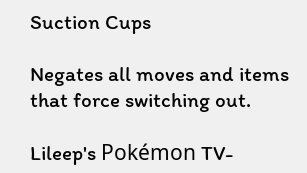Suction Cups

Negates all moves and items that force switching out.

Lileep's Pokémon TV-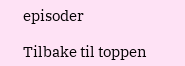episoder

Tilbake til toppen